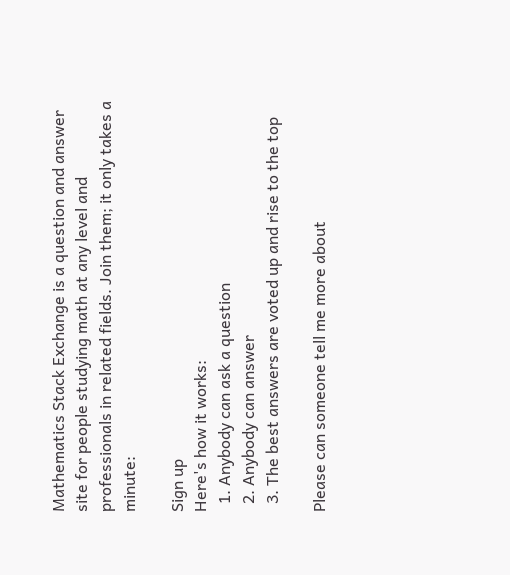Mathematics Stack Exchange is a question and answer site for people studying math at any level and professionals in related fields. Join them; it only takes a minute:

Sign up
Here's how it works:
  1. Anybody can ask a question
  2. Anybody can answer
  3. The best answers are voted up and rise to the top

Please can someone tell me more about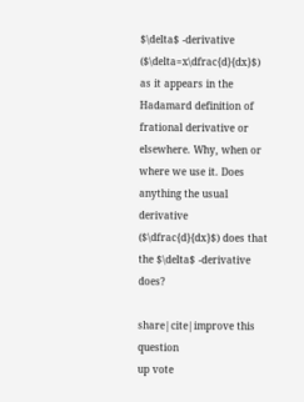$\delta$ -derivative ($\delta=x\dfrac{d}{dx}$) as it appears in the Hadamard definition of frational derivative or elsewhere. Why, when or where we use it. Does anything the usual derivative ($\dfrac{d}{dx}$) does that the $\delta$ -derivative does?

share|cite|improve this question
up vote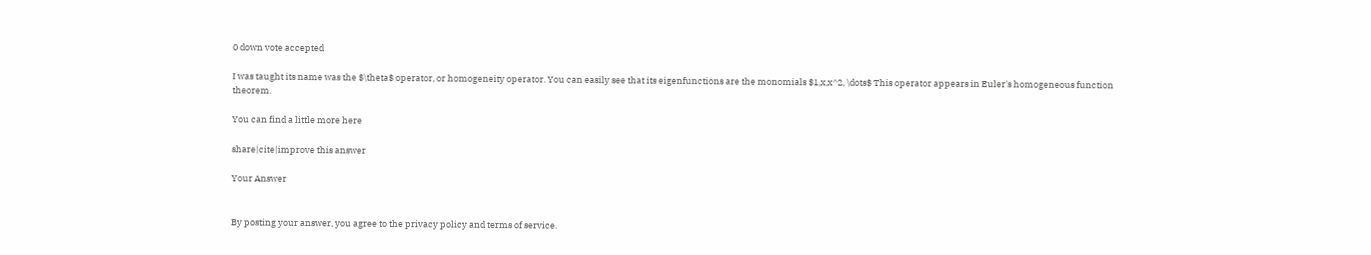0 down vote accepted

I was taught its name was the $\theta$ operator, or homogeneity operator. You can easily see that its eigenfunctions are the monomials $1,x,x^2, \dots$ This operator appears in Euler's homogeneous function theorem.

You can find a little more here

share|cite|improve this answer

Your Answer


By posting your answer, you agree to the privacy policy and terms of service.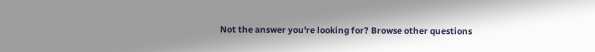Not the answer you're looking for? Browse other questions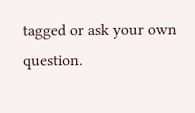tagged or ask your own question.